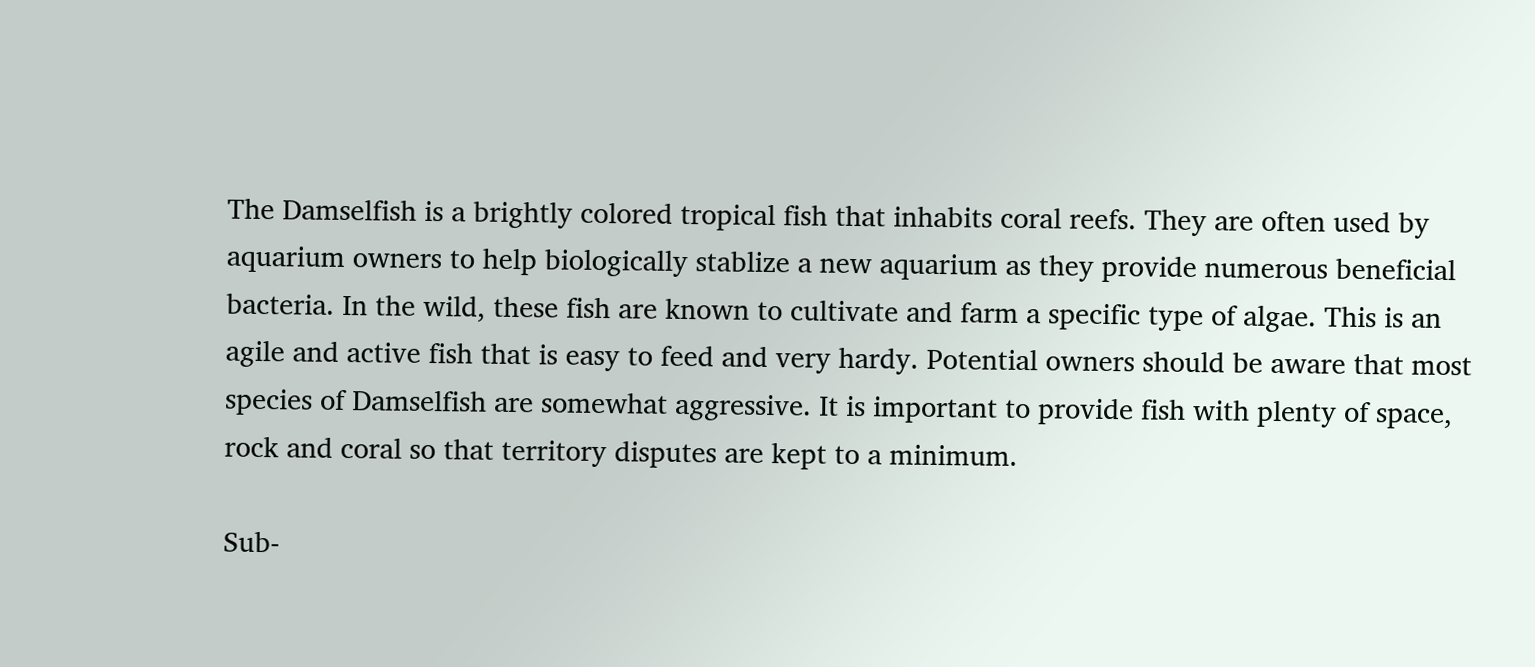The Damselfish is a brightly colored tropical fish that inhabits coral reefs. They are often used by aquarium owners to help biologically stablize a new aquarium as they provide numerous beneficial bacteria. In the wild, these fish are known to cultivate and farm a specific type of algae. This is an agile and active fish that is easy to feed and very hardy. Potential owners should be aware that most species of Damselfish are somewhat aggressive. It is important to provide fish with plenty of space, rock and coral so that territory disputes are kept to a minimum.

Sub-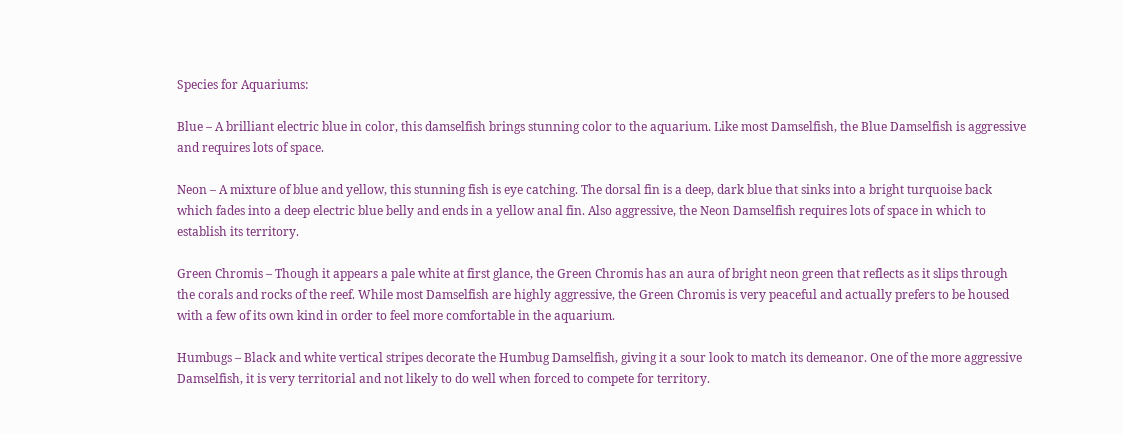Species for Aquariums:

Blue – A brilliant electric blue in color, this damselfish brings stunning color to the aquarium. Like most Damselfish, the Blue Damselfish is aggressive and requires lots of space.

Neon – A mixture of blue and yellow, this stunning fish is eye catching. The dorsal fin is a deep, dark blue that sinks into a bright turquoise back which fades into a deep electric blue belly and ends in a yellow anal fin. Also aggressive, the Neon Damselfish requires lots of space in which to establish its territory.

Green Chromis – Though it appears a pale white at first glance, the Green Chromis has an aura of bright neon green that reflects as it slips through the corals and rocks of the reef. While most Damselfish are highly aggressive, the Green Chromis is very peaceful and actually prefers to be housed with a few of its own kind in order to feel more comfortable in the aquarium.

Humbugs – Black and white vertical stripes decorate the Humbug Damselfish, giving it a sour look to match its demeanor. One of the more aggressive Damselfish, it is very territorial and not likely to do well when forced to compete for territory.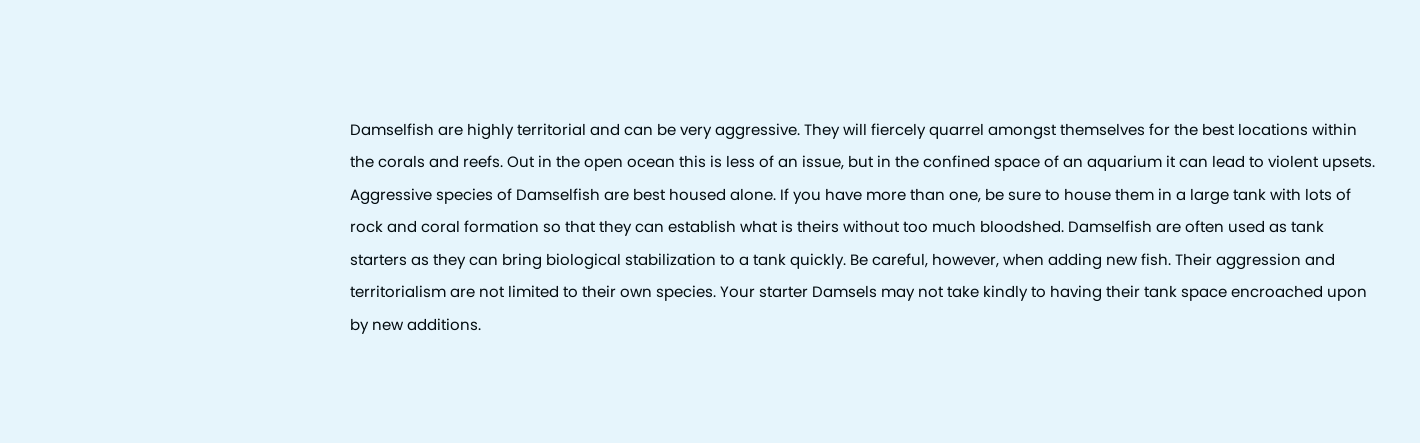Damselfish are highly territorial and can be very aggressive. They will fiercely quarrel amongst themselves for the best locations within the corals and reefs. Out in the open ocean this is less of an issue, but in the confined space of an aquarium it can lead to violent upsets. Aggressive species of Damselfish are best housed alone. If you have more than one, be sure to house them in a large tank with lots of rock and coral formation so that they can establish what is theirs without too much bloodshed. Damselfish are often used as tank starters as they can bring biological stabilization to a tank quickly. Be careful, however, when adding new fish. Their aggression and territorialism are not limited to their own species. Your starter Damsels may not take kindly to having their tank space encroached upon by new additions.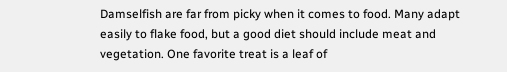Damselfish are far from picky when it comes to food. Many adapt easily to flake food, but a good diet should include meat and vegetation. One favorite treat is a leaf of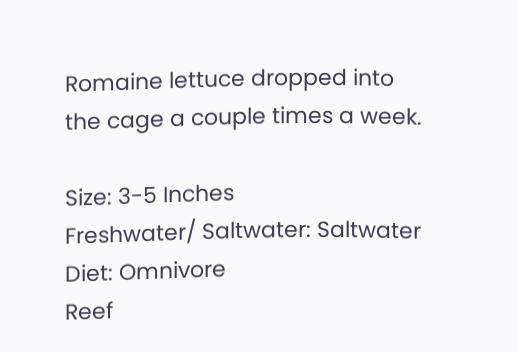Romaine lettuce dropped into the cage a couple times a week.

Size: 3-5 Inches
Freshwater/ Saltwater: Saltwater
Diet: Omnivore
Reef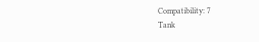Compatibility: 7
Tank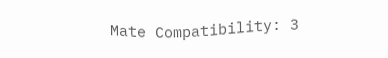Mate Compatibility: 3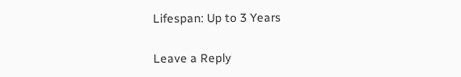Lifespan: Up to 3 Years

Leave a Reply